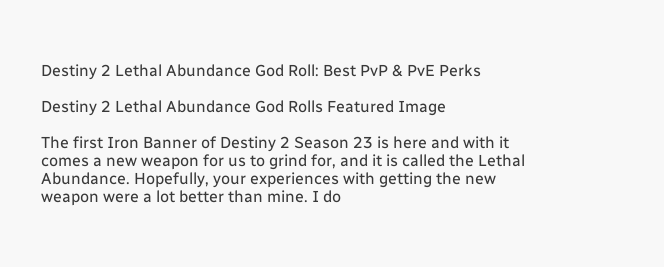Destiny 2 Lethal Abundance God Roll: Best PvP & PvE Perks

Destiny 2 Lethal Abundance God Rolls Featured Image

The first Iron Banner of Destiny 2 Season 23 is here and with it comes a new weapon for us to grind for, and it is called the Lethal Abundance. Hopefully, your experiences with getting the new weapon were a lot better than mine. I do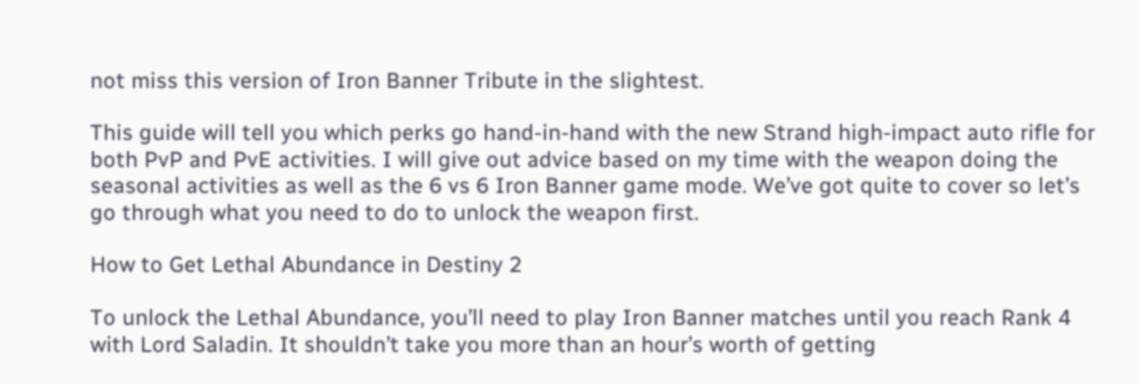not miss this version of Iron Banner Tribute in the slightest.

This guide will tell you which perks go hand-in-hand with the new Strand high-impact auto rifle for both PvP and PvE activities. I will give out advice based on my time with the weapon doing the seasonal activities as well as the 6 vs 6 Iron Banner game mode. We’ve got quite to cover so let’s go through what you need to do to unlock the weapon first.

How to Get Lethal Abundance in Destiny 2

To unlock the Lethal Abundance, you’ll need to play Iron Banner matches until you reach Rank 4 with Lord Saladin. It shouldn’t take you more than an hour’s worth of getting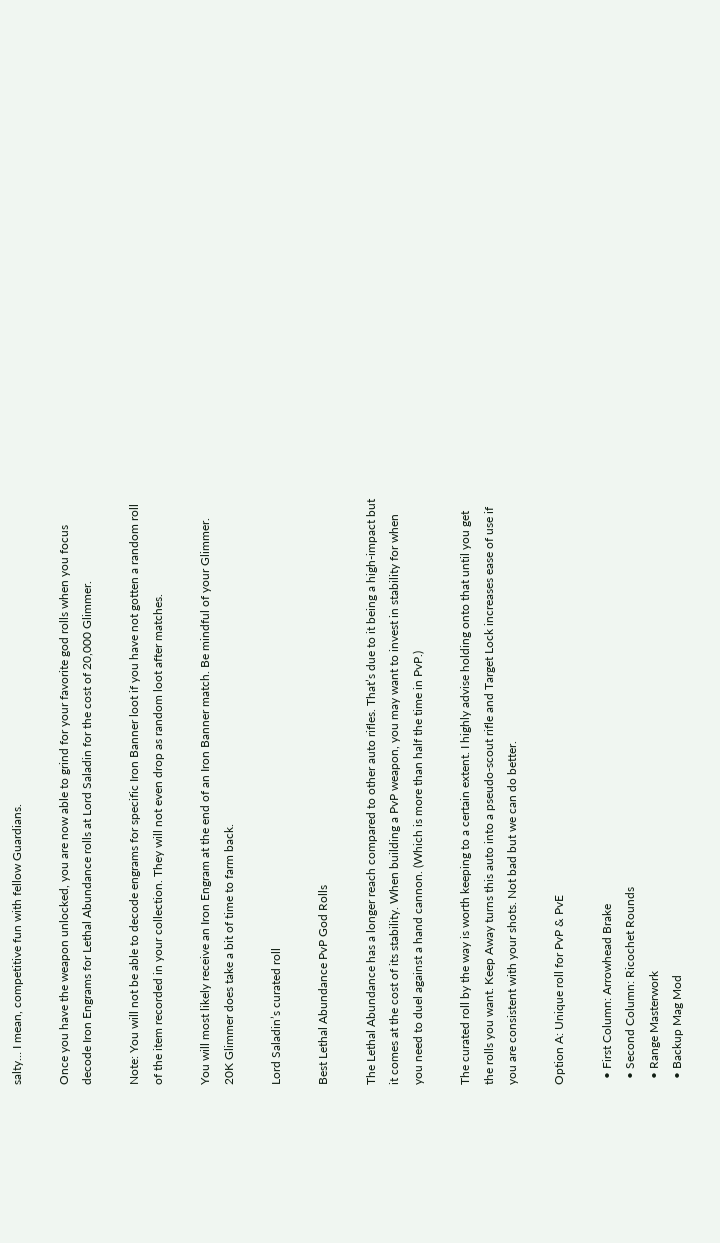salty… I mean, competitive fun with fellow Guardians.

Once you have the weapon unlocked, you are now able to grind for your favorite god rolls when you focus decode Iron Engrams for Lethal Abundance rolls at Lord Saladin for the cost of 20,000 Glimmer.

Note: You will not be able to decode engrams for specific Iron Banner loot if you have not gotten a random roll of the item recorded in your collection. They will not even drop as random loot after matches.

You will most likely receive an Iron Engram at the end of an Iron Banner match. Be mindful of your Glimmer. 20K Glimmer does take a bit of time to farm back.

Lord Saladin’s curated roll

Best Lethal Abundance PvP God Rolls

The Lethal Abundance has a longer reach compared to other auto rifles. That’s due to it being a high-impact but it comes at the cost of its stability. When building a PvP weapon, you may want to invest in stability for when you need to duel against a hand cannon. (Which is more than half the time in PvP.)

The curated roll by the way is worth keeping to a certain extent. I highly advise holding onto that until you get the rolls you want. Keep Away turns this auto into a pseudo-scout rifle and Target Lock increases ease of use if you are consistent with your shots. Not bad but we can do better.

Option A: Unique roll for PvP & PvE

  • First Column: Arrowhead Brake
  • Second Column: Ricochet Rounds
  • Range Masterwork
  • Backup Mag Mod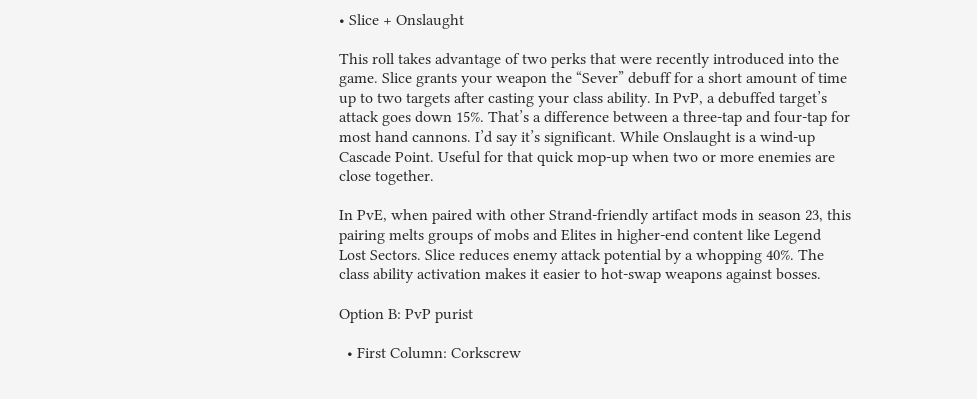• Slice + Onslaught

This roll takes advantage of two perks that were recently introduced into the game. Slice grants your weapon the “Sever” debuff for a short amount of time up to two targets after casting your class ability. In PvP, a debuffed target’s attack goes down 15%. That’s a difference between a three-tap and four-tap for most hand cannons. I’d say it’s significant. While Onslaught is a wind-up Cascade Point. Useful for that quick mop-up when two or more enemies are close together.

In PvE, when paired with other Strand-friendly artifact mods in season 23, this pairing melts groups of mobs and Elites in higher-end content like Legend Lost Sectors. Slice reduces enemy attack potential by a whopping 40%. The class ability activation makes it easier to hot-swap weapons against bosses.

Option B: PvP purist

  • First Column: Corkscrew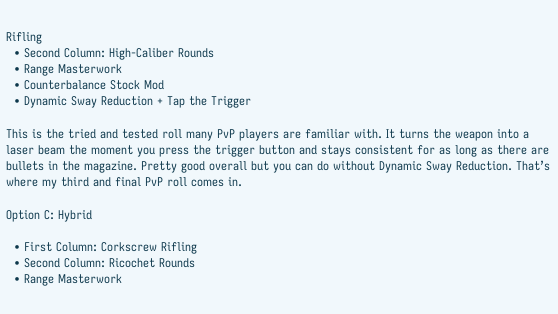Rifling
  • Second Column: High-Caliber Rounds
  • Range Masterwork
  • Counterbalance Stock Mod
  • Dynamic Sway Reduction + Tap the Trigger

This is the tried and tested roll many PvP players are familiar with. It turns the weapon into a laser beam the moment you press the trigger button and stays consistent for as long as there are bullets in the magazine. Pretty good overall but you can do without Dynamic Sway Reduction. That’s where my third and final PvP roll comes in.

Option C: Hybrid

  • First Column: Corkscrew Rifling
  • Second Column: Ricochet Rounds
  • Range Masterwork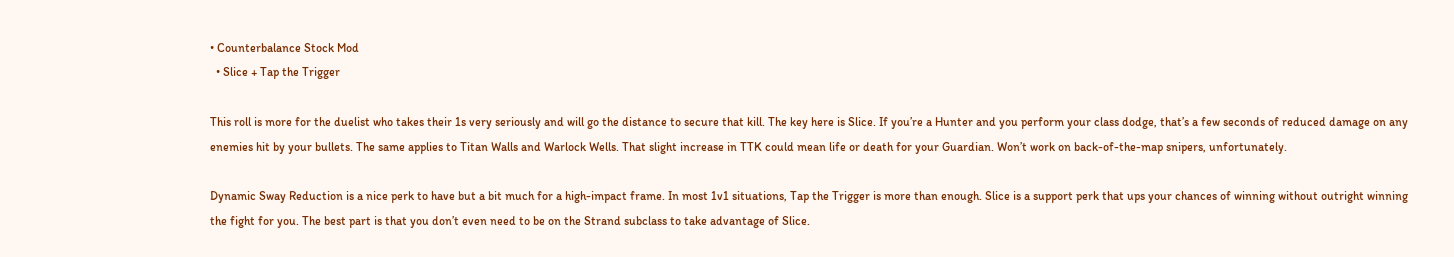• Counterbalance Stock Mod
  • Slice + Tap the Trigger

This roll is more for the duelist who takes their 1s very seriously and will go the distance to secure that kill. The key here is Slice. If you’re a Hunter and you perform your class dodge, that’s a few seconds of reduced damage on any enemies hit by your bullets. The same applies to Titan Walls and Warlock Wells. That slight increase in TTK could mean life or death for your Guardian. Won’t work on back-of-the-map snipers, unfortunately.

Dynamic Sway Reduction is a nice perk to have but a bit much for a high-impact frame. In most 1v1 situations, Tap the Trigger is more than enough. Slice is a support perk that ups your chances of winning without outright winning the fight for you. The best part is that you don’t even need to be on the Strand subclass to take advantage of Slice.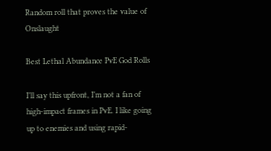Random roll that proves the value of Onslaught

Best Lethal Abundance PvE God Rolls

I’ll say this upfront, I’m not a fan of high-impact frames in PvE. I like going up to enemies and using rapid-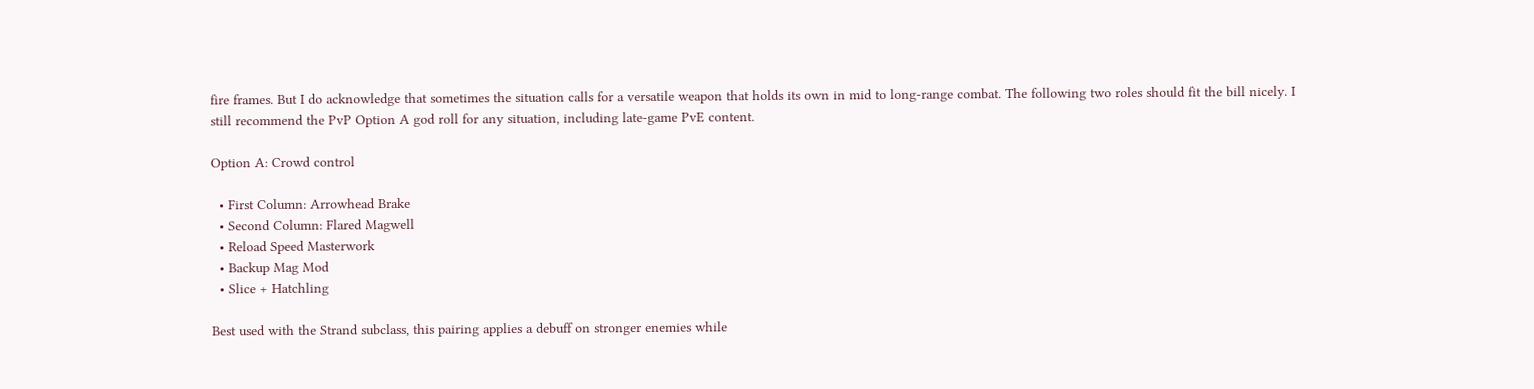fire frames. But I do acknowledge that sometimes the situation calls for a versatile weapon that holds its own in mid to long-range combat. The following two roles should fit the bill nicely. I still recommend the PvP Option A god roll for any situation, including late-game PvE content.

Option A: Crowd control

  • First Column: Arrowhead Brake
  • Second Column: Flared Magwell
  • Reload Speed Masterwork
  • Backup Mag Mod
  • Slice + Hatchling

Best used with the Strand subclass, this pairing applies a debuff on stronger enemies while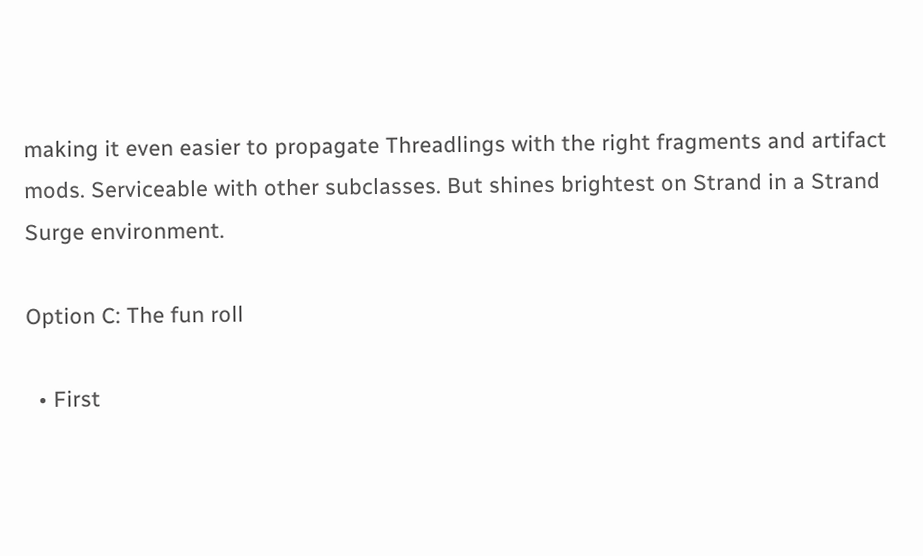making it even easier to propagate Threadlings with the right fragments and artifact mods. Serviceable with other subclasses. But shines brightest on Strand in a Strand Surge environment.

Option C: The fun roll

  • First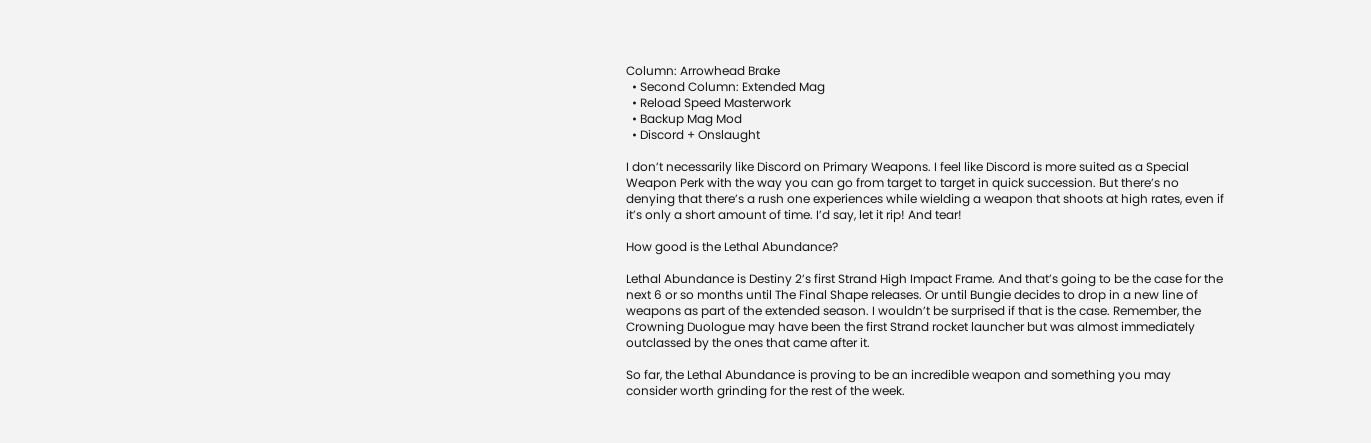Column: Arrowhead Brake
  • Second Column: Extended Mag
  • Reload Speed Masterwork
  • Backup Mag Mod
  • Discord + Onslaught

I don’t necessarily like Discord on Primary Weapons. I feel like Discord is more suited as a Special Weapon Perk with the way you can go from target to target in quick succession. But there’s no denying that there’s a rush one experiences while wielding a weapon that shoots at high rates, even if it’s only a short amount of time. I’d say, let it rip! And tear!

How good is the Lethal Abundance?

Lethal Abundance is Destiny 2’s first Strand High Impact Frame. And that’s going to be the case for the next 6 or so months until The Final Shape releases. Or until Bungie decides to drop in a new line of weapons as part of the extended season. I wouldn’t be surprised if that is the case. Remember, the Crowning Duologue may have been the first Strand rocket launcher but was almost immediately outclassed by the ones that came after it.

So far, the Lethal Abundance is proving to be an incredible weapon and something you may consider worth grinding for the rest of the week.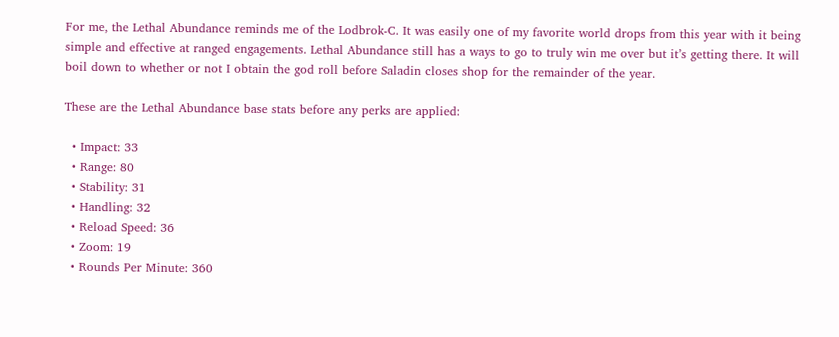For me, the Lethal Abundance reminds me of the Lodbrok-C. It was easily one of my favorite world drops from this year with it being simple and effective at ranged engagements. Lethal Abundance still has a ways to go to truly win me over but it’s getting there. It will boil down to whether or not I obtain the god roll before Saladin closes shop for the remainder of the year.

These are the Lethal Abundance base stats before any perks are applied:

  • Impact: 33
  • Range: 80
  • Stability: 31
  • Handling: 32
  • Reload Speed: 36
  • Zoom: 19
  • Rounds Per Minute: 360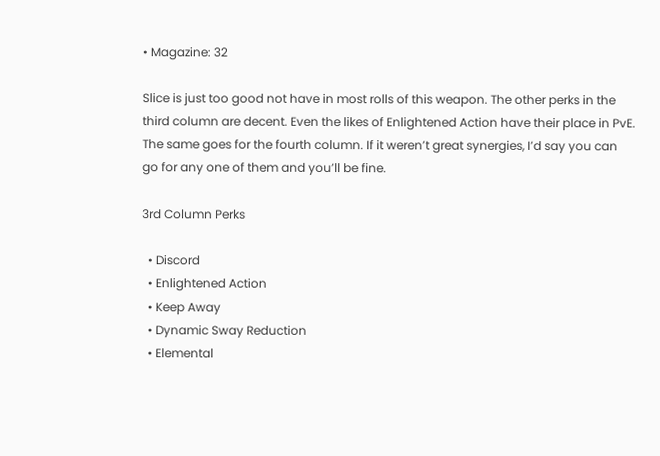• Magazine: 32

Slice is just too good not have in most rolls of this weapon. The other perks in the third column are decent. Even the likes of Enlightened Action have their place in PvE. The same goes for the fourth column. If it weren’t great synergies, I’d say you can go for any one of them and you’ll be fine.

3rd Column Perks

  • Discord
  • Enlightened Action
  • Keep Away
  • Dynamic Sway Reduction
  • Elemental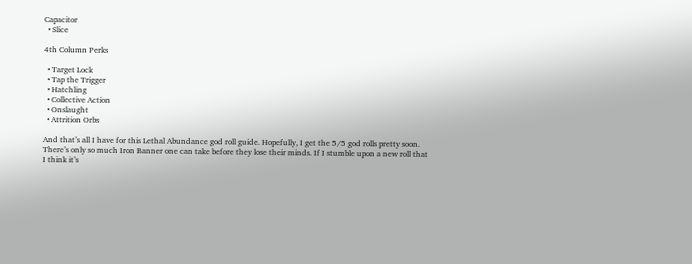Capacitor
  • Slice

4th Column Perks

  • Target Lock
  • Tap the Trigger
  • Hatchling
  • Collective Action
  • Onslaught
  • Attrition Orbs

And that’s all I have for this Lethal Abundance god roll guide. Hopefully, I get the 5/5 god rolls pretty soon. There’s only so much Iron Banner one can take before they lose their minds. If I stumble upon a new roll that I think it’s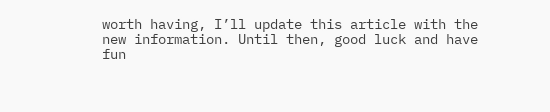worth having, I’ll update this article with the new information. Until then, good luck and have fun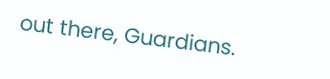out there, Guardians.